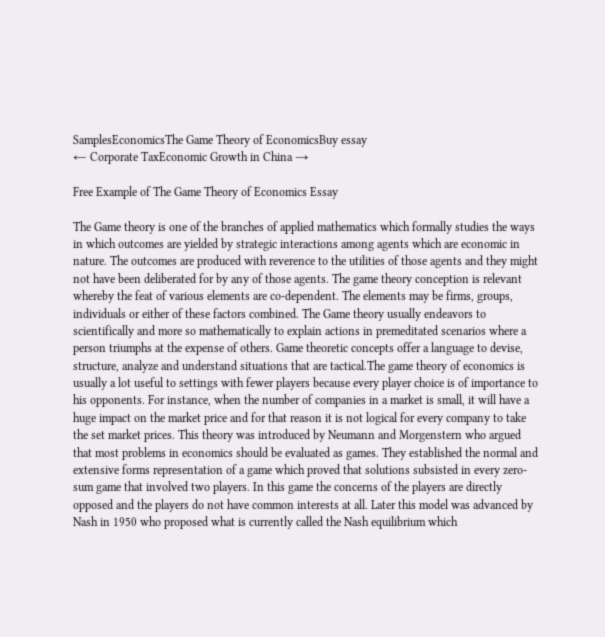SamplesEconomicsThe Game Theory of EconomicsBuy essay
← Corporate TaxEconomic Growth in China →

Free Example of The Game Theory of Economics Essay

The Game theory is one of the branches of applied mathematics which formally studies the ways in which outcomes are yielded by strategic interactions among agents which are economic in nature. The outcomes are produced with reverence to the utilities of those agents and they might not have been deliberated for by any of those agents. The game theory conception is relevant whereby the feat of various elements are co-dependent. The elements may be firms, groups, individuals or either of these factors combined. The Game theory usually endeavors to scientifically and more so mathematically to explain actions in premeditated scenarios where a person triumphs at the expense of others. Game theoretic concepts offer a language to devise, structure, analyze and understand situations that are tactical.The game theory of economics is usually a lot useful to settings with fewer players because every player choice is of importance to his opponents. For instance, when the number of companies in a market is small, it will have a huge impact on the market price and for that reason it is not logical for every company to take the set market prices. This theory was introduced by Neumann and Morgenstern who argued that most problems in economics should be evaluated as games. They established the normal and extensive forms representation of a game which proved that solutions subsisted in every zero-sum game that involved two players. In this game the concerns of the players are directly opposed and the players do not have common interests at all. Later this model was advanced by Nash in 1950 who proposed what is currently called the Nash equilibrium which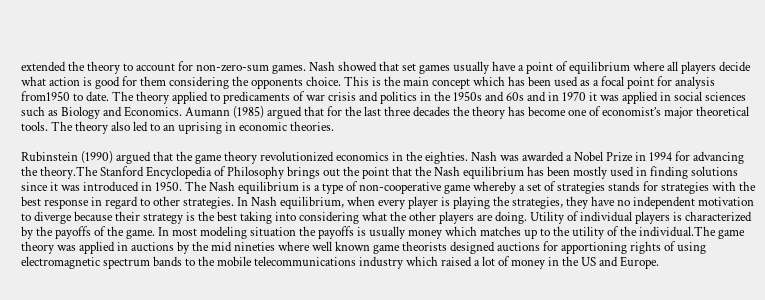extended the theory to account for non-zero-sum games. Nash showed that set games usually have a point of equilibrium where all players decide what action is good for them considering the opponents choice. This is the main concept which has been used as a focal point for analysis from1950 to date. The theory applied to predicaments of war crisis and politics in the 1950s and 60s and in 1970 it was applied in social sciences such as Biology and Economics. Aumann (1985) argued that for the last three decades the theory has become one of economist’s major theoretical tools. The theory also led to an uprising in economic theories.

Rubinstein (1990) argued that the game theory revolutionized economics in the eighties. Nash was awarded a Nobel Prize in 1994 for advancing the theory.The Stanford Encyclopedia of Philosophy brings out the point that the Nash equilibrium has been mostly used in finding solutions since it was introduced in 1950. The Nash equilibrium is a type of non-cooperative game whereby a set of strategies stands for strategies with the best response in regard to other strategies. In Nash equilibrium, when every player is playing the strategies, they have no independent motivation to diverge because their strategy is the best taking into considering what the other players are doing. Utility of individual players is characterized by the payoffs of the game. In most modeling situation the payoffs is usually money which matches up to the utility of the individual.The game theory was applied in auctions by the mid nineties where well known game theorists designed auctions for apportioning rights of using electromagnetic spectrum bands to the mobile telecommunications industry which raised a lot of money in the US and Europe.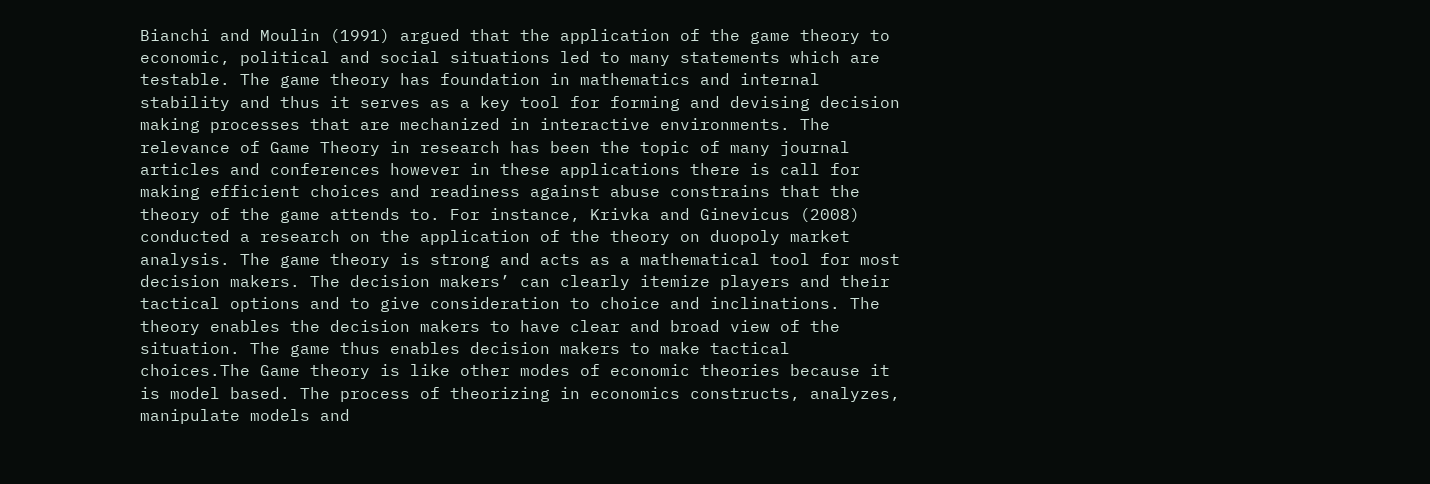Bianchi and Moulin (1991) argued that the application of the game theory to economic, political and social situations led to many statements which are testable. The game theory has foundation in mathematics and internal stability and thus it serves as a key tool for forming and devising decision making processes that are mechanized in interactive environments. The relevance of Game Theory in research has been the topic of many journal articles and conferences however in these applications there is call for making efficient choices and readiness against abuse constrains that the theory of the game attends to. For instance, Krivka and Ginevicus (2008) conducted a research on the application of the theory on duopoly market analysis. The game theory is strong and acts as a mathematical tool for most decision makers. The decision makers’ can clearly itemize players and their tactical options and to give consideration to choice and inclinations. The theory enables the decision makers to have clear and broad view of the situation. The game thus enables decision makers to make tactical choices.The Game theory is like other modes of economic theories because it is model based. The process of theorizing in economics constructs, analyzes, manipulate models and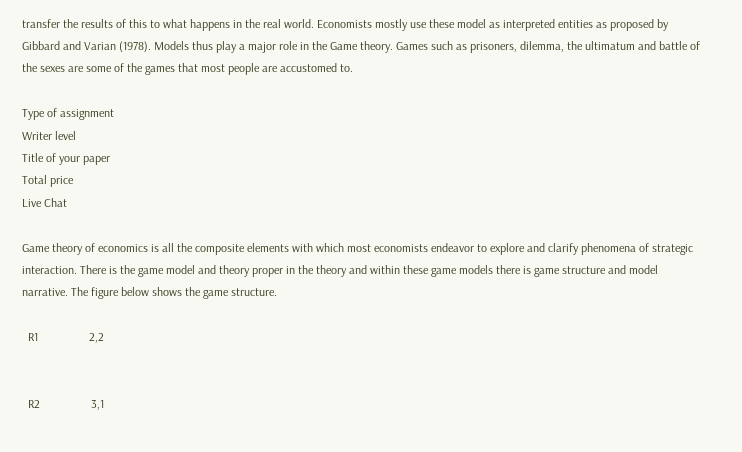transfer the results of this to what happens in the real world. Economists mostly use these model as interpreted entities as proposed by Gibbard and Varian (1978). Models thus play a major role in the Game theory. Games such as prisoners, dilemma, the ultimatum and battle of the sexes are some of the games that most people are accustomed to.

Type of assignment
Writer level
Title of your paper
Total price
Live Chat

Game theory of economics is all the composite elements with which most economists endeavor to explore and clarify phenomena of strategic interaction. There is the game model and theory proper in the theory and within these game models there is game structure and model narrative. The figure below shows the game structure.

  R1                 2,2


  R2                 3,1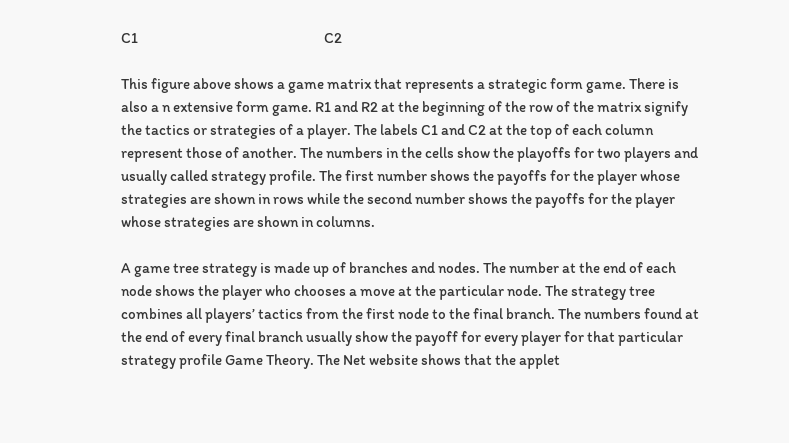C1                                                              C2

This figure above shows a game matrix that represents a strategic form game. There is also a n extensive form game. R1 and R2 at the beginning of the row of the matrix signify the tactics or strategies of a player. The labels C1 and C2 at the top of each column represent those of another. The numbers in the cells show the playoffs for two players and usually called strategy profile. The first number shows the payoffs for the player whose strategies are shown in rows while the second number shows the payoffs for the player whose strategies are shown in columns.

A game tree strategy is made up of branches and nodes. The number at the end of each node shows the player who chooses a move at the particular node. The strategy tree combines all players’ tactics from the first node to the final branch. The numbers found at the end of every final branch usually show the payoff for every player for that particular strategy profile Game Theory. The Net website shows that the applet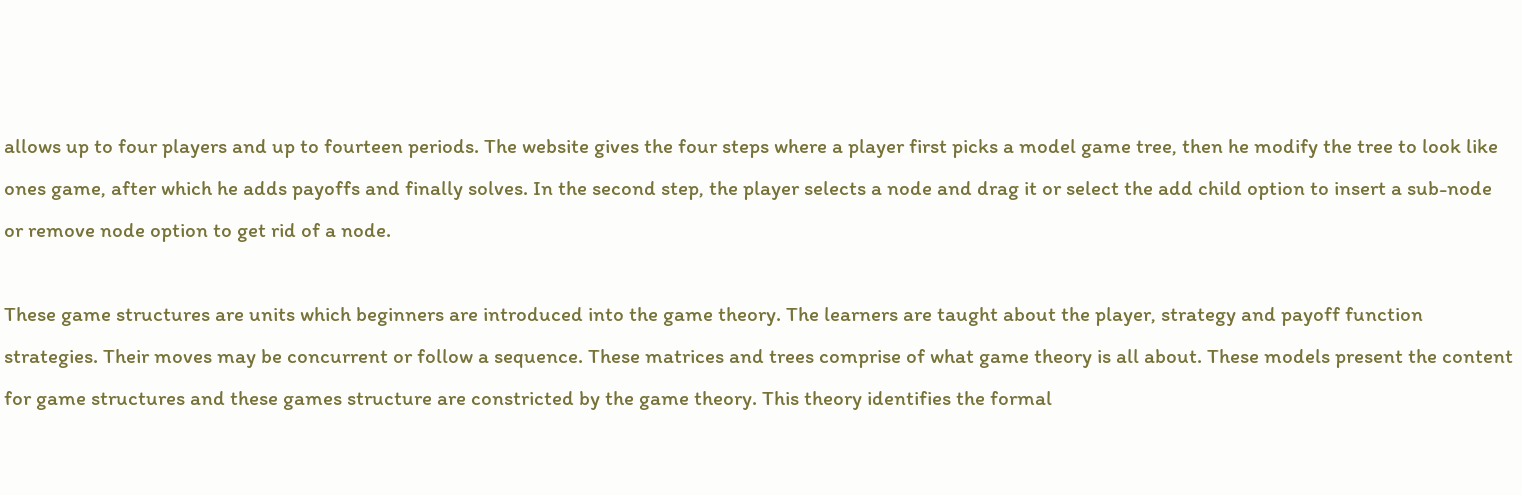allows up to four players and up to fourteen periods. The website gives the four steps where a player first picks a model game tree, then he modify the tree to look like ones game, after which he adds payoffs and finally solves. In the second step, the player selects a node and drag it or select the add child option to insert a sub-node or remove node option to get rid of a node.

These game structures are units which beginners are introduced into the game theory. The learners are taught about the player, strategy and payoff function strategies. Their moves may be concurrent or follow a sequence. These matrices and trees comprise of what game theory is all about. These models present the content for game structures and these games structure are constricted by the game theory. This theory identifies the formal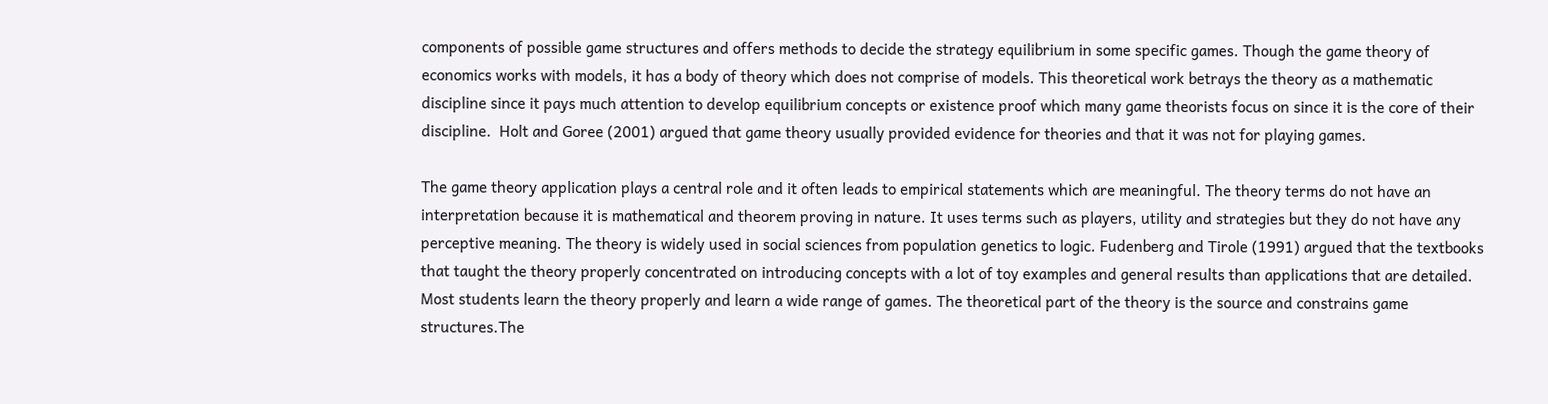components of possible game structures and offers methods to decide the strategy equilibrium in some specific games. Though the game theory of economics works with models, it has a body of theory which does not comprise of models. This theoretical work betrays the theory as a mathematic discipline since it pays much attention to develop equilibrium concepts or existence proof which many game theorists focus on since it is the core of their discipline.  Holt and Goree (2001) argued that game theory usually provided evidence for theories and that it was not for playing games.

The game theory application plays a central role and it often leads to empirical statements which are meaningful. The theory terms do not have an interpretation because it is mathematical and theorem proving in nature. It uses terms such as players, utility and strategies but they do not have any perceptive meaning. The theory is widely used in social sciences from population genetics to logic. Fudenberg and Tirole (1991) argued that the textbooks that taught the theory properly concentrated on introducing concepts with a lot of toy examples and general results than applications that are detailed. Most students learn the theory properly and learn a wide range of games. The theoretical part of the theory is the source and constrains game structures.The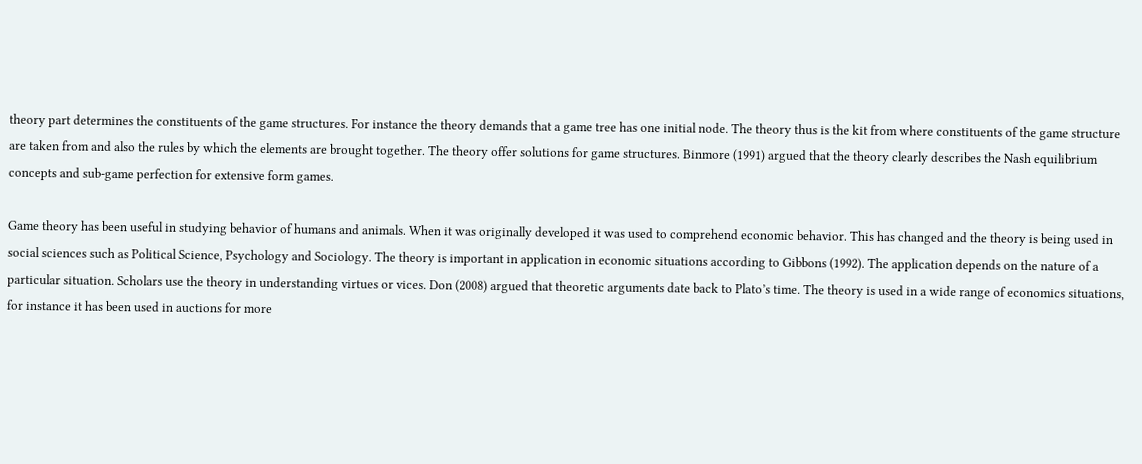theory part determines the constituents of the game structures. For instance the theory demands that a game tree has one initial node. The theory thus is the kit from where constituents of the game structure are taken from and also the rules by which the elements are brought together. The theory offer solutions for game structures. Binmore (1991) argued that the theory clearly describes the Nash equilibrium concepts and sub-game perfection for extensive form games.

Game theory has been useful in studying behavior of humans and animals. When it was originally developed it was used to comprehend economic behavior. This has changed and the theory is being used in social sciences such as Political Science, Psychology and Sociology. The theory is important in application in economic situations according to Gibbons (1992). The application depends on the nature of a particular situation. Scholars use the theory in understanding virtues or vices. Don (2008) argued that theoretic arguments date back to Plato’s time. The theory is used in a wide range of economics situations, for instance it has been used in auctions for more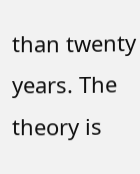than twenty years. The theory is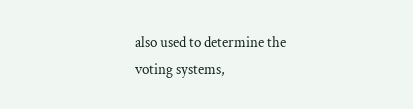also used to determine the voting systems,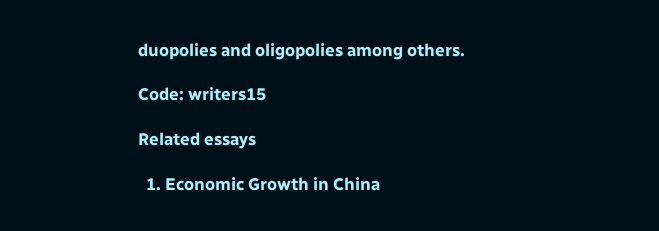duopolies and oligopolies among others.

Code: writers15

Related essays

  1. Economic Growth in China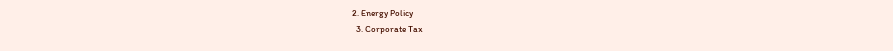2. Energy Policy
  3. Corporate Tax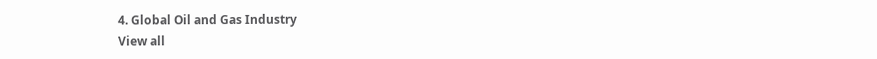4. Global Oil and Gas Industry
View all